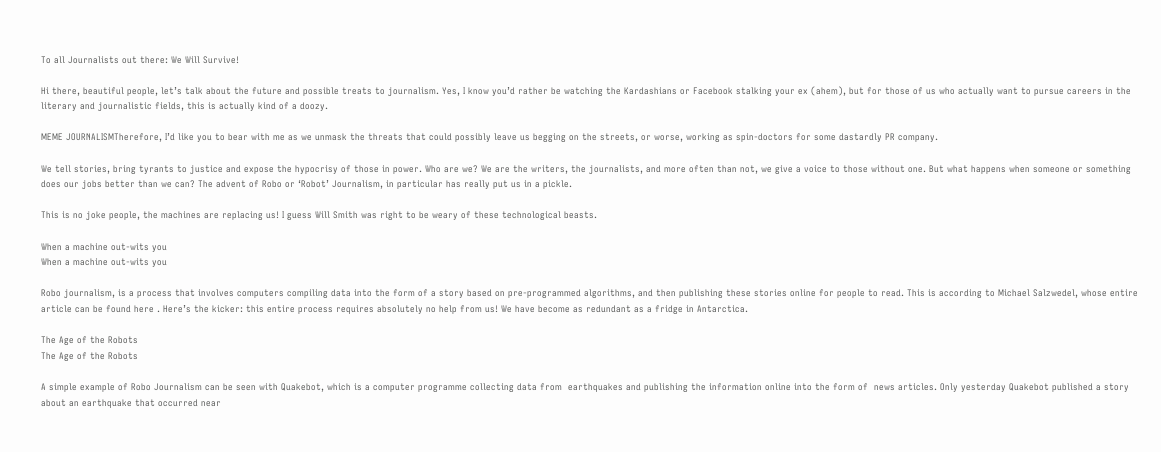To all Journalists out there: We Will Survive!

Hi there, beautiful people, let’s talk about the future and possible treats to journalism. Yes, I know you’d rather be watching the Kardashians or Facebook stalking your ex (ahem), but for those of us who actually want to pursue careers in the literary and journalistic fields, this is actually kind of a doozy.

MEME JOURNALISMTherefore, I’d like you to bear with me as we unmask the threats that could possibly leave us begging on the streets, or worse, working as spin-doctors for some dastardly PR company.

We tell stories, bring tyrants to justice and expose the hypocrisy of those in power. Who are we? We are the writers, the journalists, and more often than not, we give a voice to those without one. But what happens when someone or something does our jobs better than we can? The advent of Robo or ‘Robot’ Journalism, in particular has really put us in a pickle.

This is no joke people, the machines are replacing us! I guess Will Smith was right to be weary of these technological beasts.

When a machine out-wits you
When a machine out-wits you

Robo journalism, is a process that involves computers compiling data into the form of a story based on pre-programmed algorithms, and then publishing these stories online for people to read. This is according to Michael Salzwedel, whose entire article can be found here . Here’s the kicker: this entire process requires absolutely no help from us! We have become as redundant as a fridge in Antarctica.

The Age of the Robots
The Age of the Robots

A simple example of Robo Journalism can be seen with Quakebot, which is a computer programme collecting data from  earthquakes and publishing the information online into the form of  news articles. Only yesterday Quakebot published a story about an earthquake that occurred near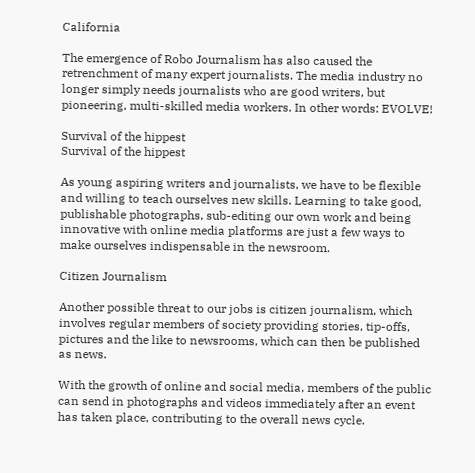California

The emergence of Robo Journalism has also caused the retrenchment of many expert journalists. The media industry no longer simply needs journalists who are good writers, but pioneering, multi-skilled media workers. In other words: EVOLVE!

Survival of the hippest
Survival of the hippest

As young aspiring writers and journalists, we have to be flexible and willing to teach ourselves new skills. Learning to take good, publishable photographs, sub-editing our own work and being innovative with online media platforms are just a few ways to make ourselves indispensable in the newsroom.

Citizen Journalism

Another possible threat to our jobs is citizen journalism, which involves regular members of society providing stories, tip-offs, pictures and the like to newsrooms, which can then be published as news.

With the growth of online and social media, members of the public can send in photographs and videos immediately after an event has taken place, contributing to the overall news cycle.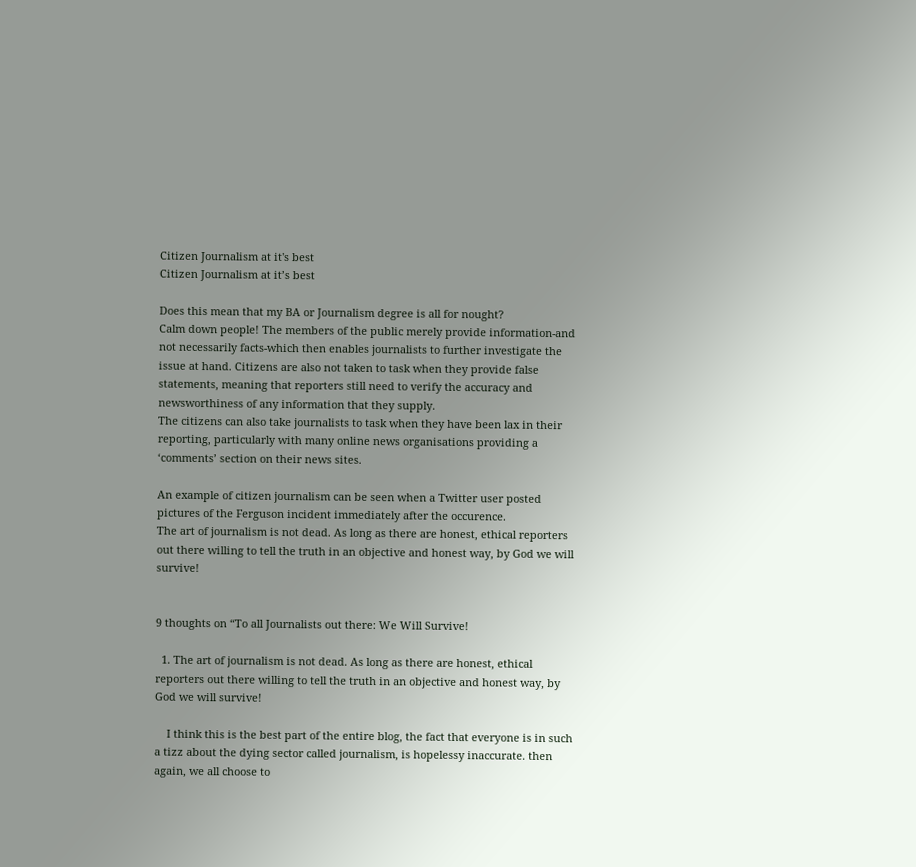Citizen Journalism at it's best
Citizen Journalism at it’s best

Does this mean that my BA or Journalism degree is all for nought?
Calm down people! The members of the public merely provide information-and not necessarily facts-which then enables journalists to further investigate the issue at hand. Citizens are also not taken to task when they provide false statements, meaning that reporters still need to verify the accuracy and newsworthiness of any information that they supply.
The citizens can also take journalists to task when they have been lax in their reporting, particularly with many online news organisations providing a ‘comments’ section on their news sites.

An example of citizen journalism can be seen when a Twitter user posted pictures of the Ferguson incident immediately after the occurence.
The art of journalism is not dead. As long as there are honest, ethical reporters out there willing to tell the truth in an objective and honest way, by God we will survive!


9 thoughts on “To all Journalists out there: We Will Survive!

  1. The art of journalism is not dead. As long as there are honest, ethical reporters out there willing to tell the truth in an objective and honest way, by God we will survive!

    I think this is the best part of the entire blog, the fact that everyone is in such a tizz about the dying sector called journalism, is hopelessy inaccurate. then again, we all choose to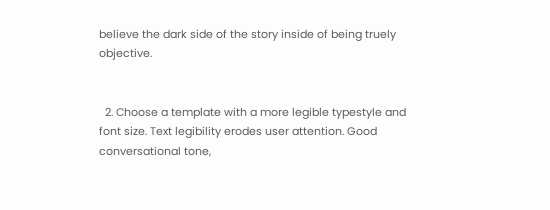believe the dark side of the story inside of being truely objective.


  2. Choose a template with a more legible typestyle and font size. Text legibility erodes user attention. Good conversational tone,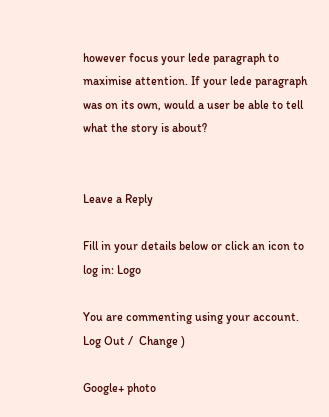however focus your lede paragraph to maximise attention. If your lede paragraph was on its own, would a user be able to tell what the story is about?


Leave a Reply

Fill in your details below or click an icon to log in: Logo

You are commenting using your account. Log Out /  Change )

Google+ photo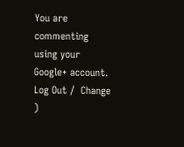You are commenting using your Google+ account. Log Out /  Change )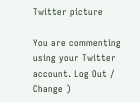Twitter picture

You are commenting using your Twitter account. Log Out /  Change )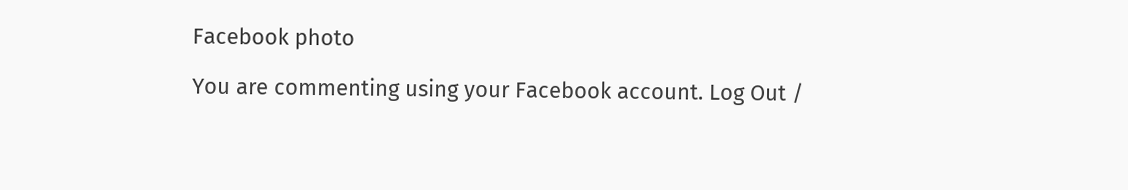Facebook photo

You are commenting using your Facebook account. Log Out /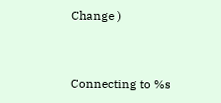Change )


Connecting to %s